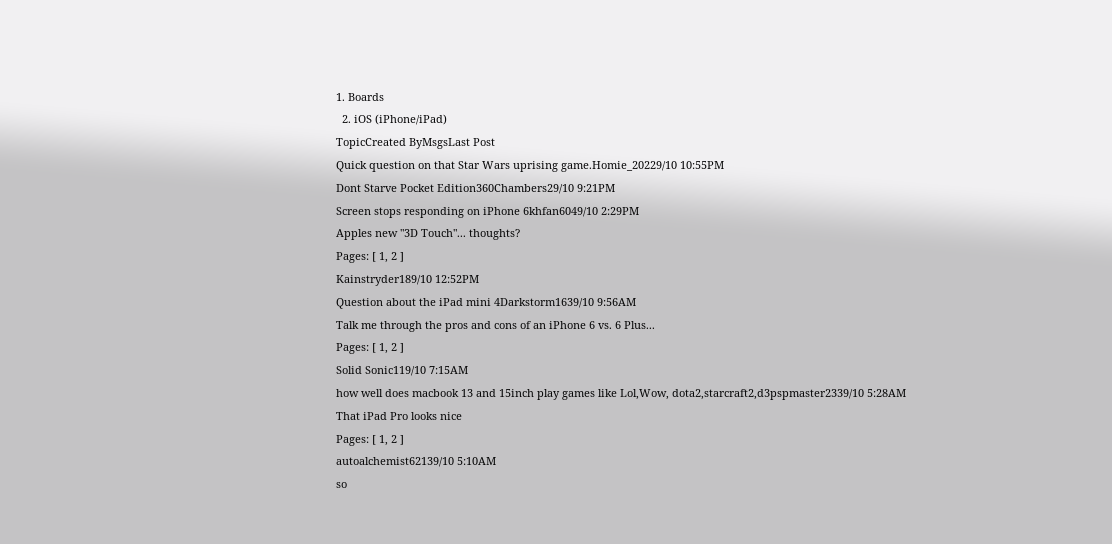1. Boards
  2. iOS (iPhone/iPad)
TopicCreated ByMsgsLast Post
Quick question on that Star Wars uprising game.Homie_20229/10 10:55PM
Dont Starve Pocket Edition360Chambers29/10 9:21PM
Screen stops responding on iPhone 6khfan6049/10 2:29PM
Apples new "3D Touch"... thoughts?
Pages: [ 1, 2 ]
Kainstryder189/10 12:52PM
Question about the iPad mini 4Darkstorm1639/10 9:56AM
Talk me through the pros and cons of an iPhone 6 vs. 6 Plus...
Pages: [ 1, 2 ]
Solid Sonic119/10 7:15AM
how well does macbook 13 and 15inch play games like Lol,Wow, dota2,starcraft2,d3pspmaster2339/10 5:28AM
That iPad Pro looks nice
Pages: [ 1, 2 ]
autoalchemist62139/10 5:10AM
so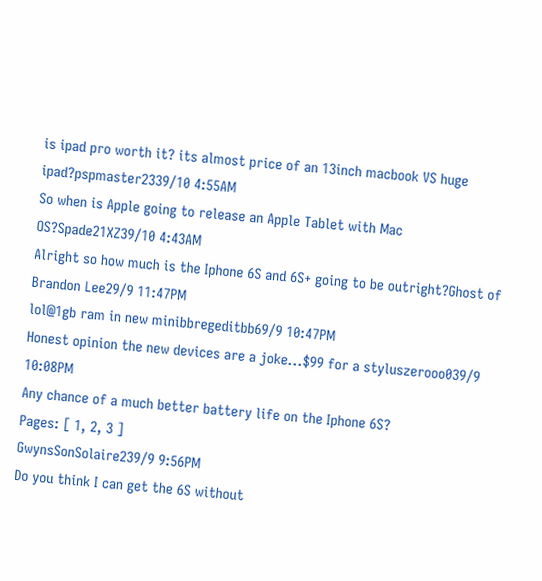is ipad pro worth it? its almost price of an 13inch macbook VS huge ipad?pspmaster2339/10 4:55AM
So when is Apple going to release an Apple Tablet with Mac OS?Spade21XZ39/10 4:43AM
Alright so how much is the Iphone 6S and 6S+ going to be outright?Ghost of Brandon Lee29/9 11:47PM
lol@1gb ram in new minibbregeditbb69/9 10:47PM
Honest opinion the new devices are a joke...$99 for a styluszerooo039/9 10:08PM
Any chance of a much better battery life on the Iphone 6S?
Pages: [ 1, 2, 3 ]
GwynsSonSolaire239/9 9:56PM
Do you think I can get the 6S without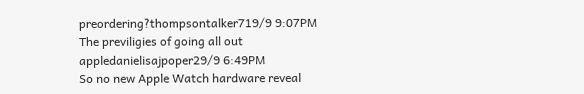preordering?thompsontalker719/9 9:07PM
The previligies of going all out appledanielisajpoper29/9 6:49PM
So no new Apple Watch hardware reveal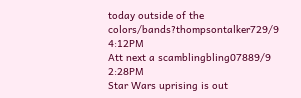today outside of the colors/bands?thompsontalker729/9 4:12PM
Att next a scamblingbling07889/9 2:28PM
Star Wars uprising is out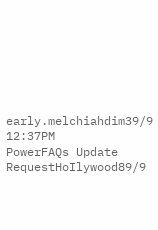early.melchiahdim39/9 12:37PM
PowerFAQs Update RequestHoIlywood89/9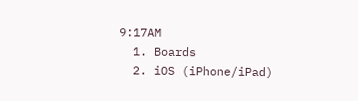9:17AM
  1. Boards
  2. iOS (iPhone/iPad)